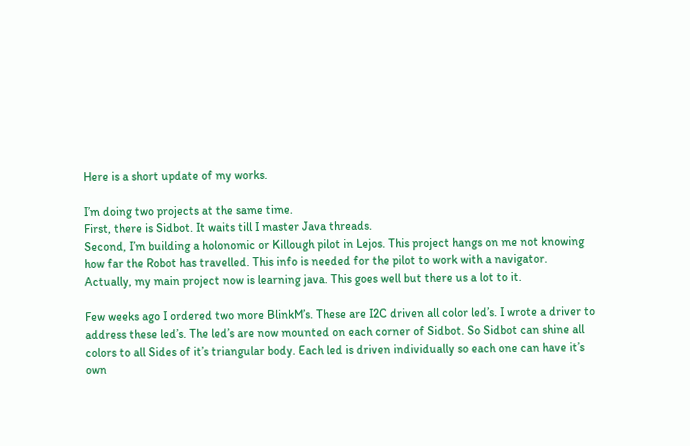Here is a short update of my works.

I’m doing two projects at the same time.
First, there is Sidbot. It waits till I master Java threads.
Second, I’m building a holonomic or Killough pilot in Lejos. This project hangs on me not knowing how far the Robot has travelled. This info is needed for the pilot to work with a navigator.
Actually, my main project now is learning java. This goes well but there us a lot to it.

Few weeks ago I ordered two more BlinkM’s. These are I2C driven all color led’s. I wrote a driver to address these led’s. The led’s are now mounted on each corner of Sidbot. So Sidbot can shine all colors to all Sides of it’s triangular body. Each led is driven individually so each one can have it’s own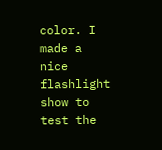color. I made a nice flashlight show to test the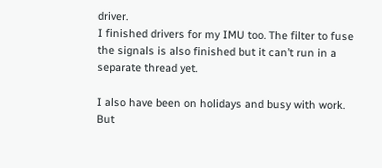driver.
I finished drivers for my IMU too. The filter to fuse the signals is also finished but it can’t run in a separate thread yet.

I also have been on holidays and busy with work. But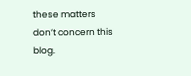these matters don’t concern this blog.